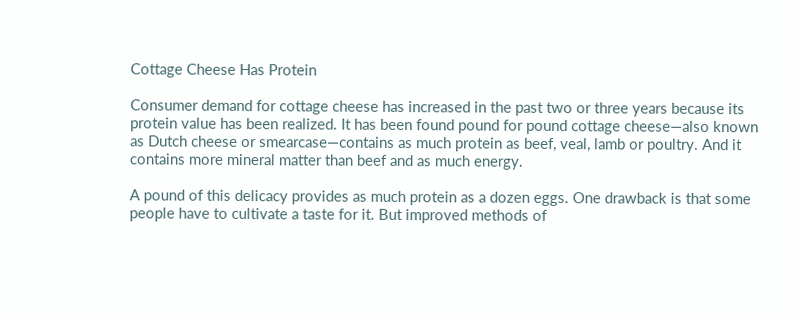Cottage Cheese Has Protein

Consumer demand for cottage cheese has increased in the past two or three years because its protein value has been realized. It has been found pound for pound cottage cheese—also known as Dutch cheese or smearcase—contains as much protein as beef, veal, lamb or poultry. And it contains more mineral matter than beef and as much energy.

A pound of this delicacy provides as much protein as a dozen eggs. One drawback is that some people have to cultivate a taste for it. But improved methods of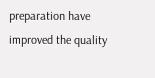preparation have improved the quality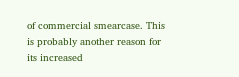of commercial smearcase. This is probably another reason for its increased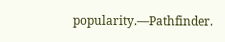popularity.—Pathfinder.